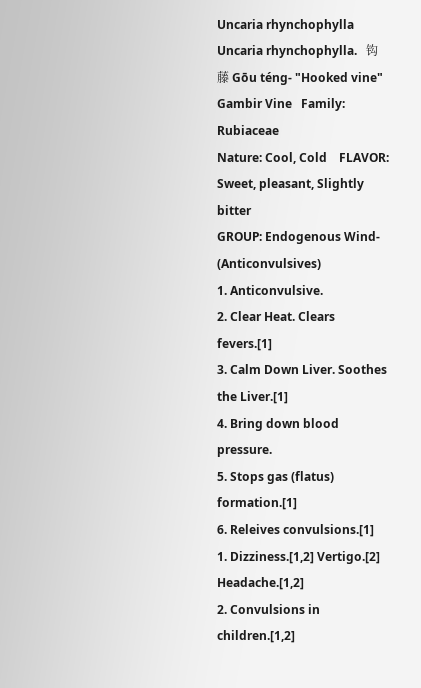Uncaria rhynchophylla
Uncaria rhynchophylla.   钩藤 Gōu téng- "Hooked vine"   Gambir Vine   Family: Rubiaceae
Nature: Cool, Cold    FLAVOR: Sweet, pleasant, Slightly bitter
GROUP: Endogenous Wind- (Anticonvulsives)
1. Anticonvulsive.
2. Clear Heat. Clears fevers.[1]
3. Calm Down Liver. Soothes the Liver.[1]
4. Bring down blood pressure.
5. Stops gas (flatus) formation.[1]
6. Releives convulsions.[1]
1. Dizziness.[1,2] Vertigo.[2] Headache.[1,2]
2. Convulsions in children.[1,2]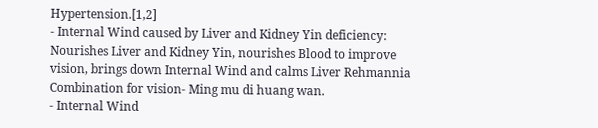Hypertension.[1,2]
- Internal Wind caused by Liver and Kidney Yin deficiency: Nourishes Liver and Kidney Yin, nourishes Blood to improve vision, brings down Internal Wind and calms Liver Rehmannia Combination for vision- Ming mu di huang wan.
- Internal Wind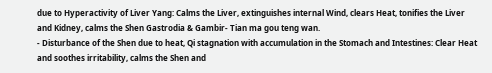due to Hyperactivity of Liver Yang: Calms the Liver, extinguishes internal Wind, clears Heat, tonifies the Liver and Kidney, calms the Shen Gastrodia & Gambir- Tian ma gou teng wan.
- Disturbance of the Shen due to heat, Qi stagnation with accumulation in the Stomach and Intestines: Clear Heat and soothes irritability, calms the Shen and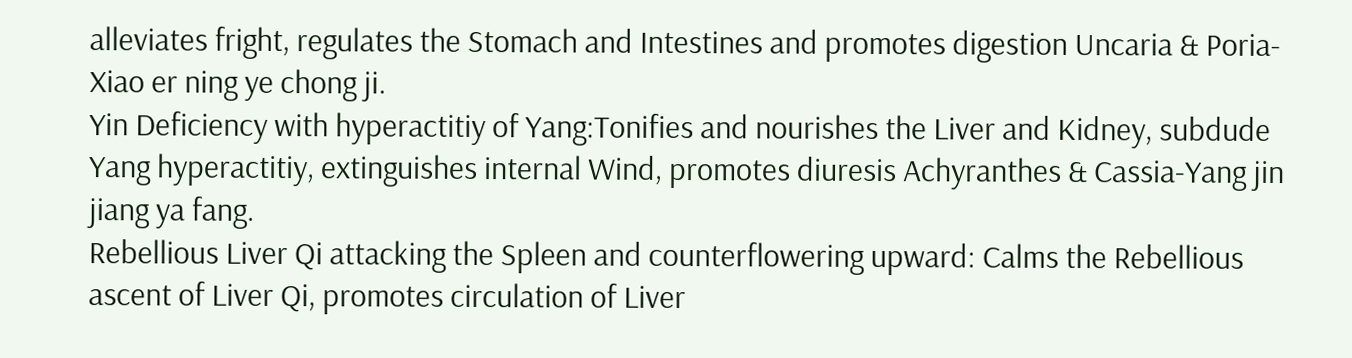alleviates fright, regulates the Stomach and Intestines and promotes digestion Uncaria & Poria- Xiao er ning ye chong ji.
Yin Deficiency with hyperactitiy of Yang:Tonifies and nourishes the Liver and Kidney, subdude Yang hyperactitiy, extinguishes internal Wind, promotes diuresis Achyranthes & Cassia-Yang jin jiang ya fang.
Rebellious Liver Qi attacking the Spleen and counterflowering upward: Calms the Rebellious ascent of Liver Qi, promotes circulation of Liver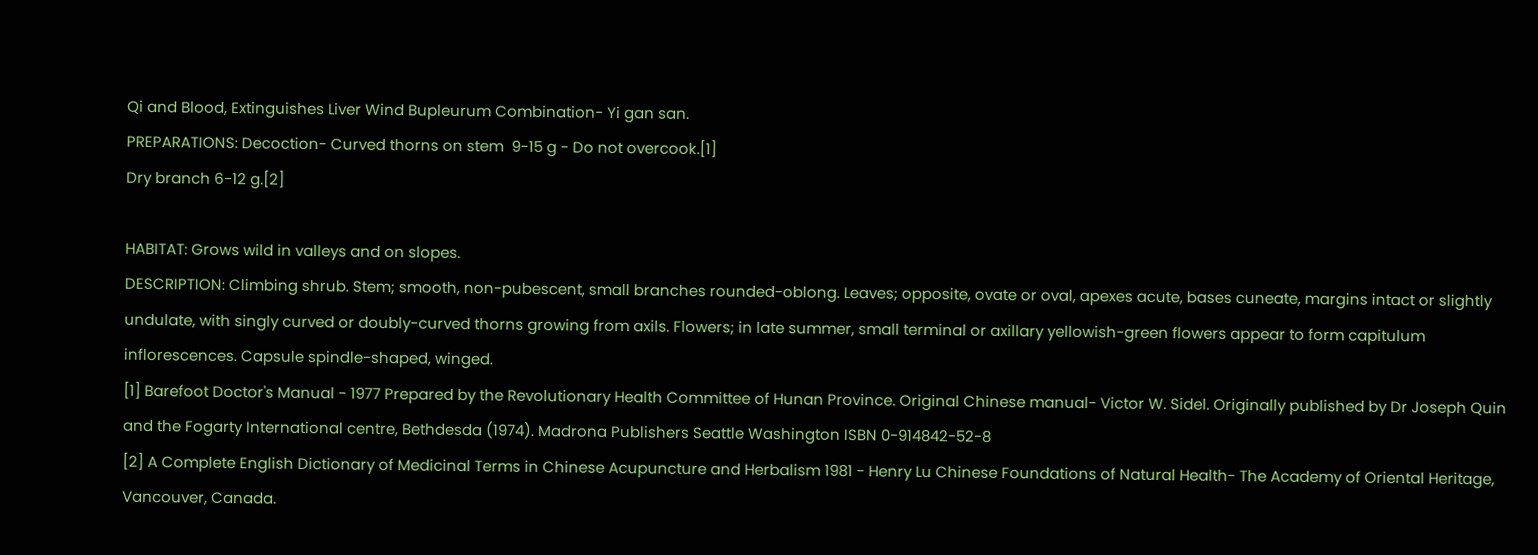Qi and Blood, Extinguishes Liver Wind Bupleurum Combination- Yi gan san.
PREPARATIONS: Decoction- Curved thorns on stem  9-15 g - Do not overcook.[1]
Dry branch 6-12 g.[2]

HABITAT: Grows wild in valleys and on slopes.
DESCRIPTION: Climbing shrub. Stem; smooth, non-pubescent, small branches rounded-oblong. Leaves; opposite, ovate or oval, apexes acute, bases cuneate, margins intact or slightly undulate, with singly curved or doubly-curved thorns growing from axils. Flowers; in late summer, small terminal or axillary yellowish-green flowers appear to form capitulum inflorescences. Capsule spindle-shaped, winged.
[1] Barefoot Doctor's Manual - 1977 Prepared by the Revolutionary Health Committee of Hunan Province. Original Chinese manual- Victor W. Sidel. Originally published by Dr Joseph Quin and the Fogarty International centre, Bethdesda (1974). Madrona Publishers Seattle Washington ISBN 0-914842-52-8
[2] A Complete English Dictionary of Medicinal Terms in Chinese Acupuncture and Herbalism 1981 - Henry Lu Chinese Foundations of Natural Health- The Academy of Oriental Heritage, Vancouver, Canada.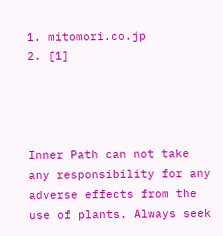1. mitomori.co.jp
2. [1]




Inner Path can not take any responsibility for any adverse effects from the use of plants. Always seek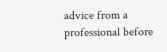advice from a professional before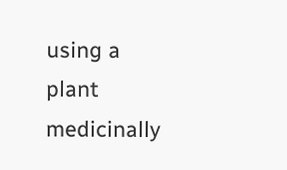using a plant medicinally